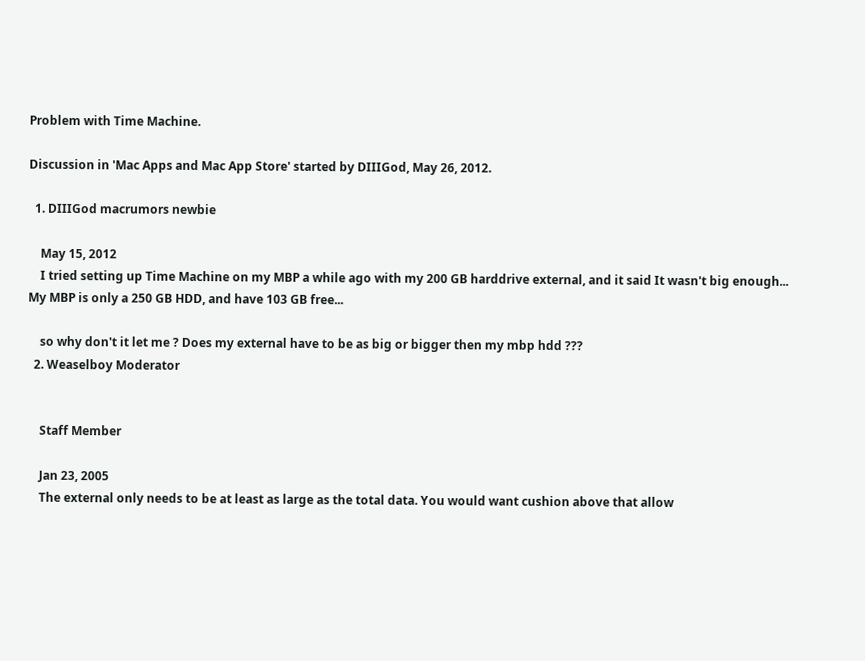Problem with Time Machine.

Discussion in 'Mac Apps and Mac App Store' started by DIIIGod, May 26, 2012.

  1. DIIIGod macrumors newbie

    May 15, 2012
    I tried setting up Time Machine on my MBP a while ago with my 200 GB harddrive external, and it said It wasn't big enough... My MBP is only a 250 GB HDD, and have 103 GB free...

    so why don't it let me ? Does my external have to be as big or bigger then my mbp hdd ???
  2. Weaselboy Moderator


    Staff Member

    Jan 23, 2005
    The external only needs to be at least as large as the total data. You would want cushion above that allow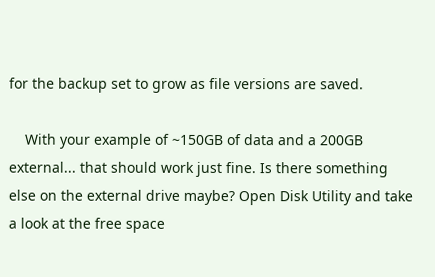for the backup set to grow as file versions are saved.

    With your example of ~150GB of data and a 200GB external... that should work just fine. Is there something else on the external drive maybe? Open Disk Utility and take a look at the free space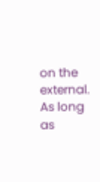on the external. As long as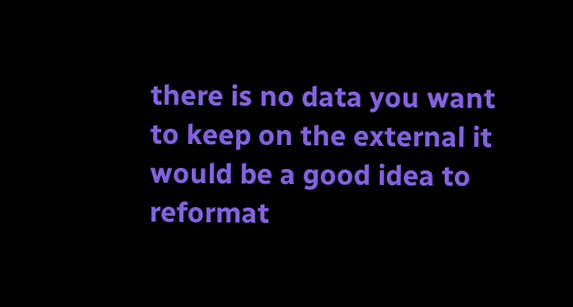there is no data you want to keep on the external it would be a good idea to reformat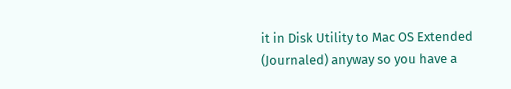it in Disk Utility to Mac OS Extended (Journaled) anyway so you have a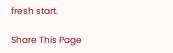fresh start.

Share This Page